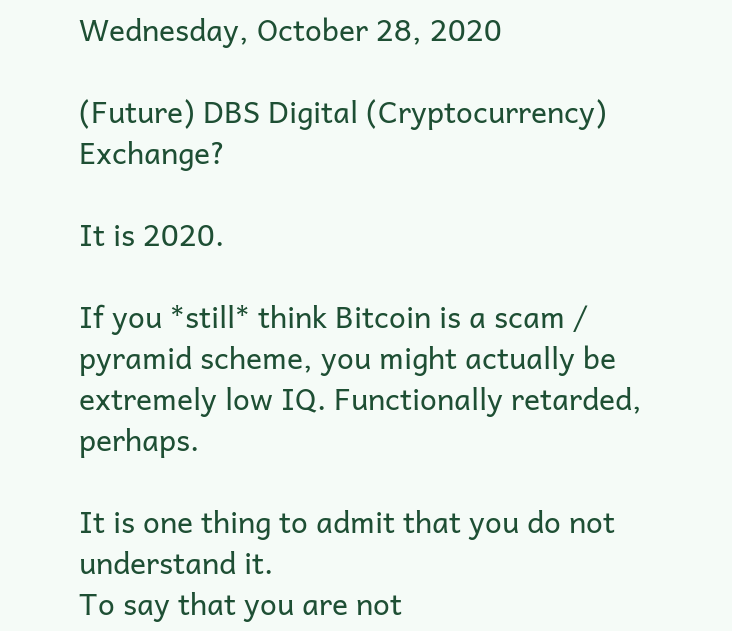Wednesday, October 28, 2020

(Future) DBS Digital (Cryptocurrency) Exchange?

It is 2020.

If you *still* think Bitcoin is a scam / pyramid scheme, you might actually be extremely low IQ. Functionally retarded, perhaps.

It is one thing to admit that you do not understand it.
To say that you are not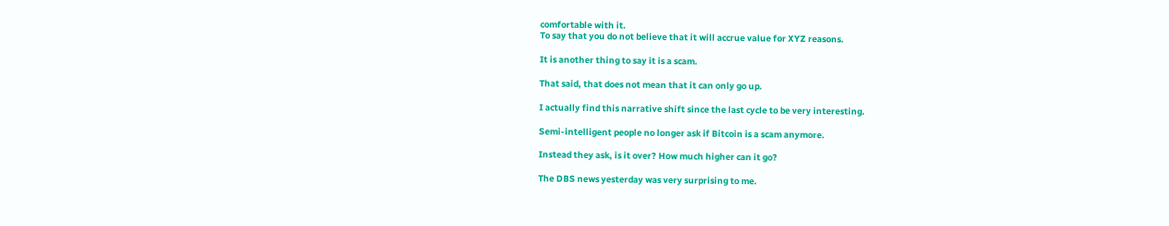comfortable with it.
To say that you do not believe that it will accrue value for XYZ reasons.

It is another thing to say it is a scam.

That said, that does not mean that it can only go up.

I actually find this narrative shift since the last cycle to be very interesting.

Semi-intelligent people no longer ask if Bitcoin is a scam anymore.

Instead they ask, is it over? How much higher can it go?

The DBS news yesterday was very surprising to me.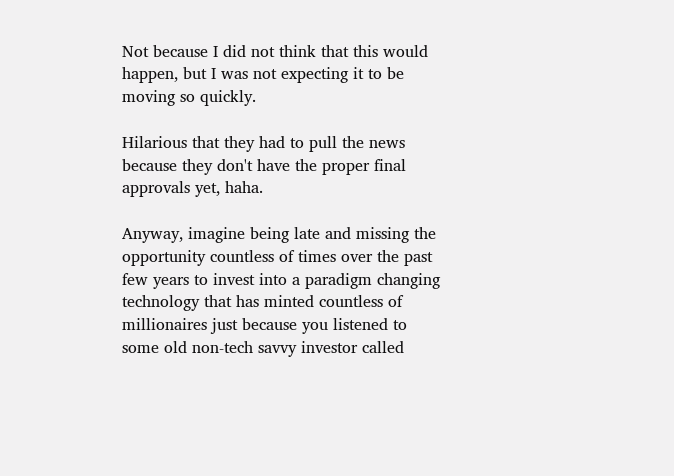Not because I did not think that this would happen, but I was not expecting it to be moving so quickly.

Hilarious that they had to pull the news because they don't have the proper final approvals yet, haha.

Anyway, imagine being late and missing the opportunity countless of times over the past few years to invest into a paradigm changing technology that has minted countless of millionaires just because you listened to some old non-tech savvy investor called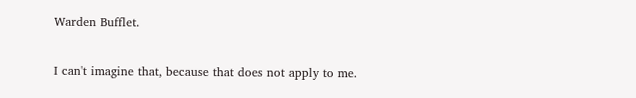Warden Bufflet.

I can't imagine that, because that does not apply to me.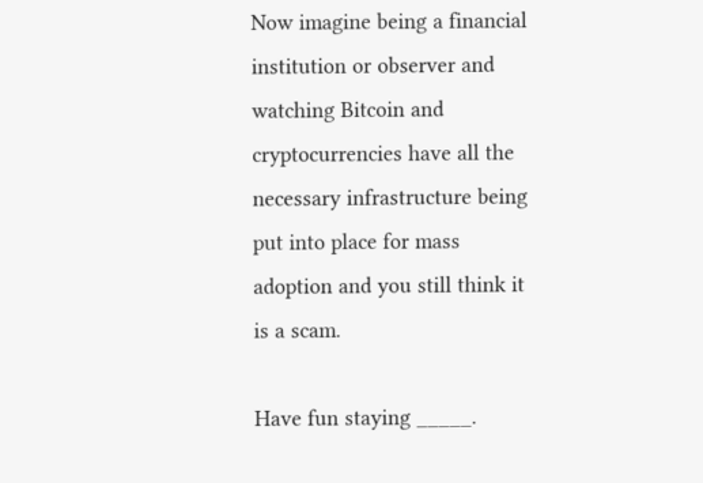Now imagine being a financial institution or observer and watching Bitcoin and cryptocurrencies have all the necessary infrastructure being put into place for mass adoption and you still think it is a scam.

Have fun staying _____.